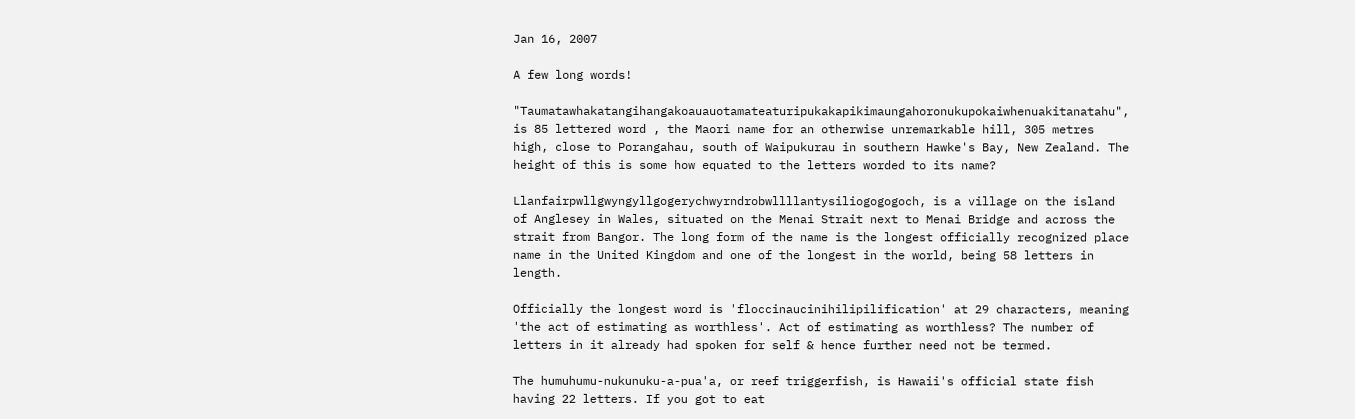Jan 16, 2007

A few long words!

"Taumatawhakatangihangakoauauotamateaturipukakapikimaungahoronukupokaiwhenuakitanatahu", is 85 lettered word , the Maori name for an otherwise unremarkable hill, 305 metres high, close to Porangahau, south of Waipukurau in southern Hawke's Bay, New Zealand. The height of this is some how equated to the letters worded to its name?

Llanfairpwllgwyngyllgogerychwyrndrobwllllantysiliogogogoch, is a village on the island of Anglesey in Wales, situated on the Menai Strait next to Menai Bridge and across the strait from Bangor. The long form of the name is the longest officially recognized place name in the United Kingdom and one of the longest in the world, being 58 letters in length.

Officially the longest word is 'floccinaucinihilipilification' at 29 characters, meaning 'the act of estimating as worthless'. Act of estimating as worthless? The number of letters in it already had spoken for self & hence further need not be termed.

The humuhumu-nukunuku-a-pua'a, or reef triggerfish, is Hawaii's official state fish
having 22 letters. If you got to eat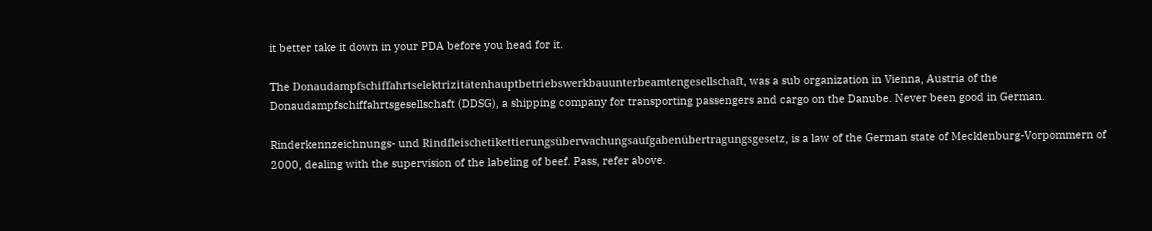it better take it down in your PDA before you head for it.

The Donaudampfschiffahrtselektrizitätenhauptbetriebswerkbauunterbeamtengesellschaft, was a sub organization in Vienna, Austria of the Donaudampfschiffahrtsgesellschaft (DDSG), a shipping company for transporting passengers and cargo on the Danube. Never been good in German.

Rinderkennzeichnungs- und Rindfleischetikettierungsüberwachungsaufgabenübertragungsgesetz, is a law of the German state of Mecklenburg-Vorpommern of 2000, dealing with the supervision of the labeling of beef. Pass, refer above.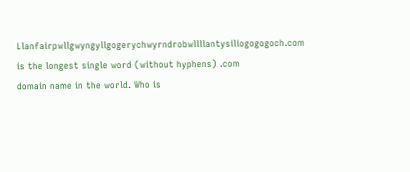Llanfairpwllgwyngyllgogerychwyrndrobwllllantysiliogogogoch.com is the longest single word (without hyphens) .com
domain name in the world. Who is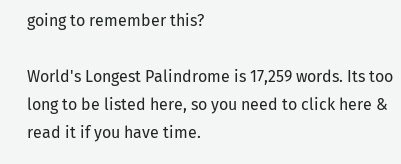going to remember this?

World's Longest Palindrome is 17,259 words. Its too long to be listed here, so you need to click here & read it if you have time.